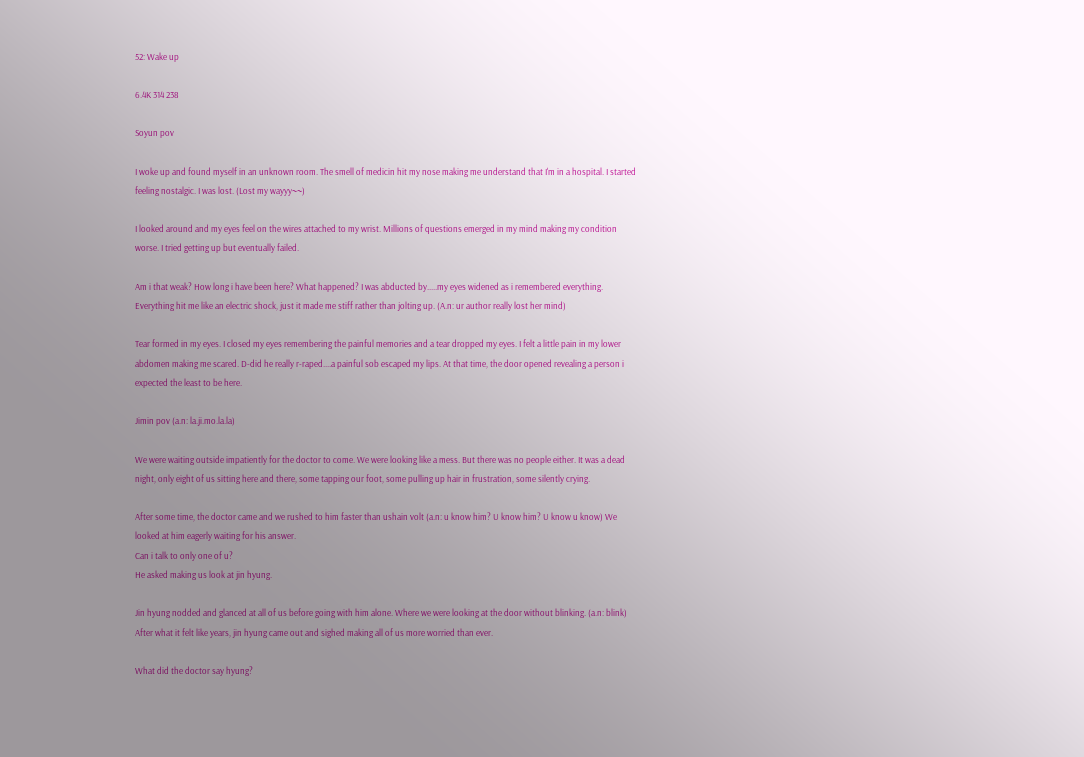52: Wake up

6.4K 314 238

Soyun pov

I woke up and found myself in an unknown room. The smell of medicin hit my nose making me understand that I'm in a hospital. I started feeling nostalgic. I was lost. (Lost my wayyy~~)

I looked around and my eyes feel on the wires attached to my wrist. Millions of questions emerged in my mind making my condition worse. I tried getting up but eventually failed.

Am i that weak? How long i have been here? What happened? I was abducted by.....my eyes widened as i remembered everything. Everything hit me like an electric shock, just it made me stiff rather than jolting up. (A.n: ur author really lost her mind)

Tear formed in my eyes. I closed my eyes remembering the painful memories and a tear dropped my eyes. I felt a little pain in my lower abdomen making me scared. D-did he really r-raped....a painful sob escaped my lips. At that time, the door opened revealing a person i expected the least to be here.

Jimin pov (a.n: la.ji.mo.la.la)

We were waiting outside impatiently for the doctor to come. We were looking like a mess. But there was no people either. It was a dead night, only eight of us sitting here and there, some tapping our foot, some pulling up hair in frustration, some silently crying.

After some time, the doctor came and we rushed to him faster than ushain volt (a.n: u know him? U know him? U know u know) We looked at him eagerly waiting for his answer.
Can i talk to only one of u?
He asked making us look at jin hyung.

Jin hyung nodded and glanced at all of us before going with him alone. Where we were looking at the door without blinking. (a.n: blink) After what it felt like years, jin hyung came out and sighed making all of us more worried than ever.

What did the doctor say hyung?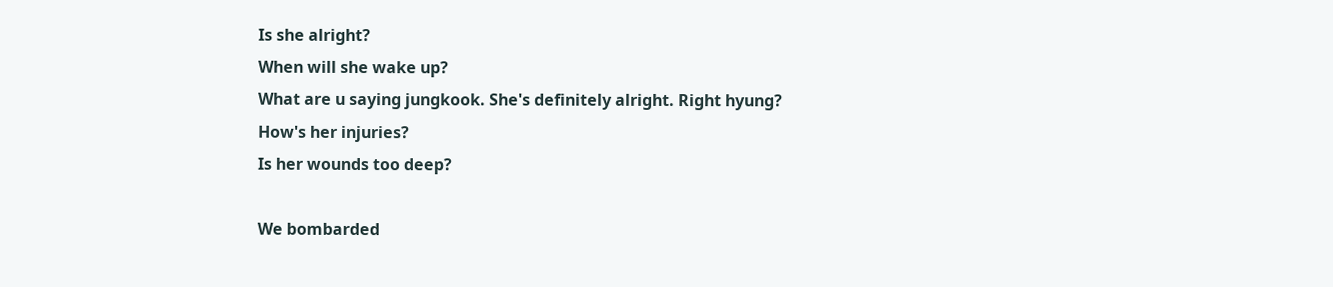Is she alright?
When will she wake up?
What are u saying jungkook. She's definitely alright. Right hyung?
How's her injuries?
Is her wounds too deep?

We bombarded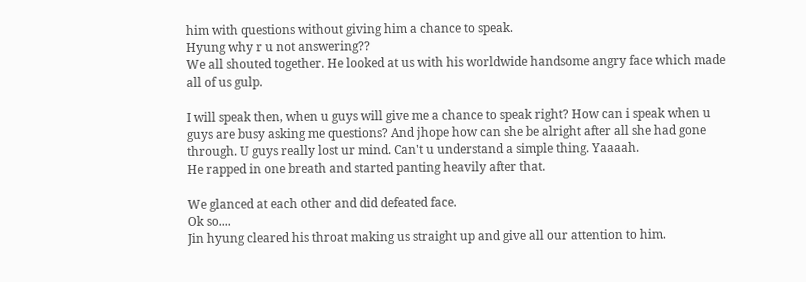him with questions without giving him a chance to speak.
Hyung why r u not answering??
We all shouted together. He looked at us with his worldwide handsome angry face which made all of us gulp.

I will speak then, when u guys will give me a chance to speak right? How can i speak when u guys are busy asking me questions? And jhope how can she be alright after all she had gone through. U guys really lost ur mind. Can't u understand a simple thing. Yaaaah.
He rapped in one breath and started panting heavily after that.

We glanced at each other and did defeated face.
Ok so....
Jin hyung cleared his throat making us straight up and give all our attention to him.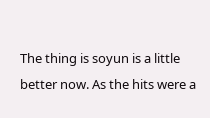The thing is soyun is a little better now. As the hits were a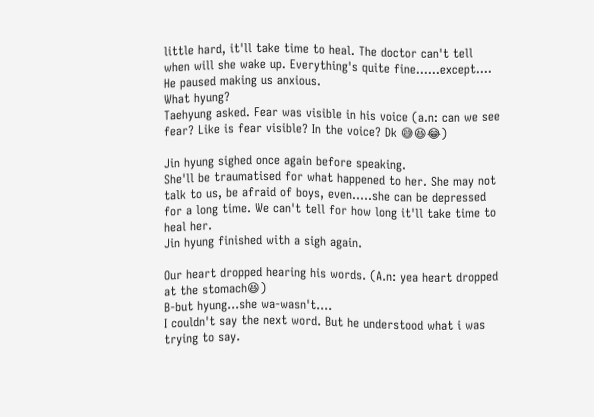little hard, it'll take time to heal. The doctor can't tell when will she wake up. Everything's quite fine......except....
He paused making us anxious.
What hyung?
Taehyung asked. Fear was visible in his voice (a.n: can we see fear? Like is fear visible? In the voice? Dk 😅😆😂)

Jin hyung sighed once again before speaking.
She'll be traumatised for what happened to her. She may not talk to us, be afraid of boys, even.....she can be depressed for a long time. We can't tell for how long it'll take time to heal her.
Jin hyung finished with a sigh again.

Our heart dropped hearing his words. (A.n: yea heart dropped at the stomach😆)
B-but hyung...she wa-wasn't....
I couldn't say the next word. But he understood what i was trying to say.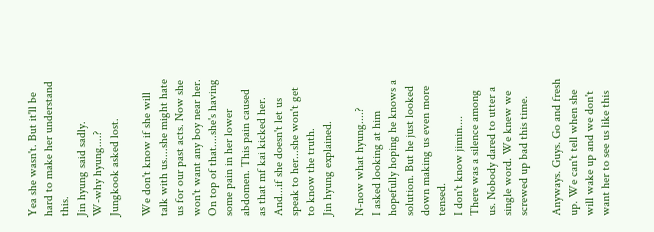Yea she wasn't. But it'll be hard to make her understand this.
Jin hyung said sadly.
W-why hyung....?
Jungkook asked lost.

We don't know if she will talk with us....she might hate us for our past acts. Now she won't want any boy near her. On top of that....she's having some pain in her lower abdomen. This pain caused as that mf kai kicked her. And...if she doesn't let us speak to her...she won't get to know the truth.
Jin hyung explained.

N-now what hyung....?
I asked looking at him hopefully hoping he knows a solution. But he just looked down making us even more tensed.
I don't know jimin....
There was a silence among us. Nobody dared to utter a single word. We knew we screwed up bad this time.

Anyways. Guys. Go and fresh up. We can't tell when she will wake up and we don't want her to see us like this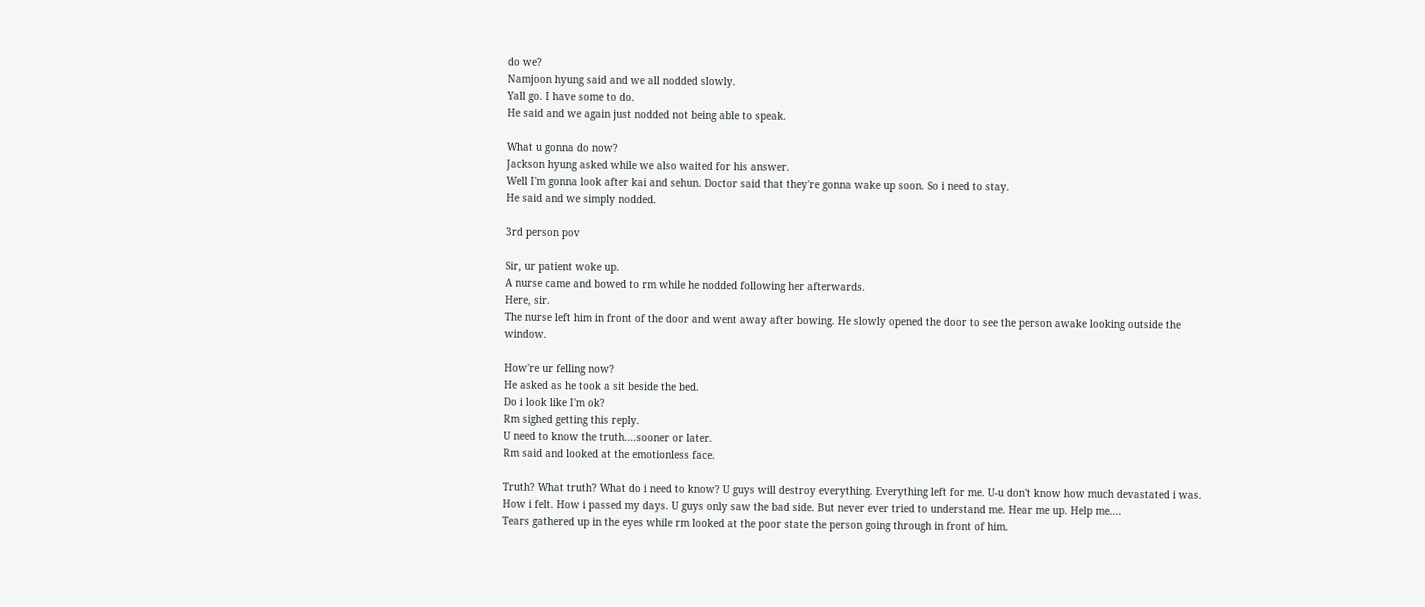do we?
Namjoon hyung said and we all nodded slowly.
Yall go. I have some to do.
He said and we again just nodded not being able to speak.

What u gonna do now?
Jackson hyung asked while we also waited for his answer.
Well I'm gonna look after kai and sehun. Doctor said that they're gonna wake up soon. So i need to stay.
He said and we simply nodded.

3rd person pov

Sir, ur patient woke up.
A nurse came and bowed to rm while he nodded following her afterwards.
Here, sir.
The nurse left him in front of the door and went away after bowing. He slowly opened the door to see the person awake looking outside the window.

How're ur felling now?
He asked as he took a sit beside the bed.
Do i look like I'm ok?
Rm sighed getting this reply.
U need to know the truth....sooner or later.
Rm said and looked at the emotionless face.

Truth? What truth? What do i need to know? U guys will destroy everything. Everything left for me. U-u don't know how much devastated i was. How i felt. How i passed my days. U guys only saw the bad side. But never ever tried to understand me. Hear me up. Help me....
Tears gathered up in the eyes while rm looked at the poor state the person going through in front of him.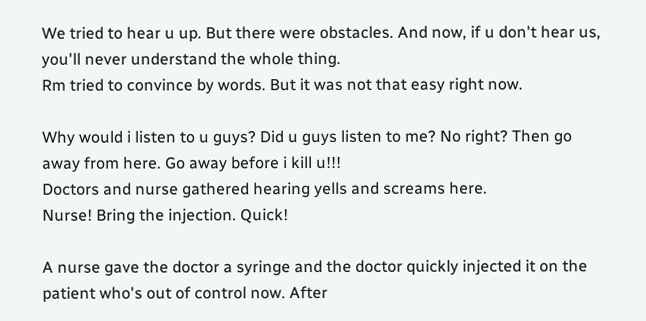We tried to hear u up. But there were obstacles. And now, if u don't hear us, you'll never understand the whole thing.
Rm tried to convince by words. But it was not that easy right now.

Why would i listen to u guys? Did u guys listen to me? No right? Then go away from here. Go away before i kill u!!!
Doctors and nurse gathered hearing yells and screams here.
Nurse! Bring the injection. Quick!

A nurse gave the doctor a syringe and the doctor quickly injected it on the patient who's out of control now. After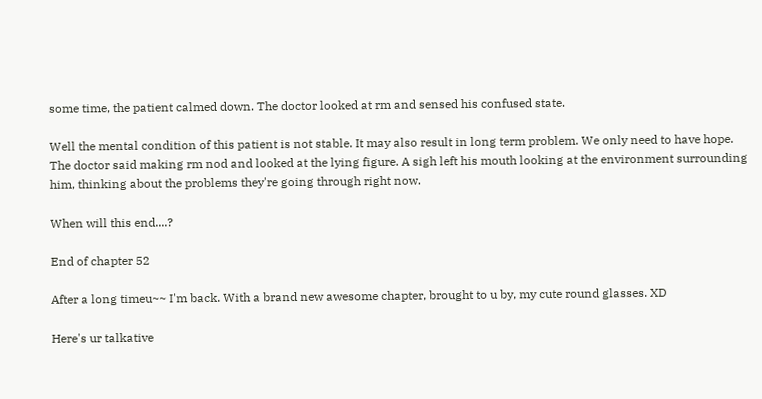some time, the patient calmed down. The doctor looked at rm and sensed his confused state.

Well the mental condition of this patient is not stable. It may also result in long term problem. We only need to have hope.
The doctor said making rm nod and looked at the lying figure. A sigh left his mouth looking at the environment surrounding him, thinking about the problems they're going through right now.

When will this end....?

End of chapter 52

After a long timeu~~ I'm back. With a brand new awesome chapter, brought to u by, my cute round glasses. XD

Here's ur talkative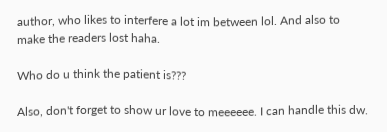author, who likes to interfere a lot im between lol. And also to make the readers lost haha.

Who do u think the patient is???

Also, don't forget to show ur love to meeeeee. I can handle this dw.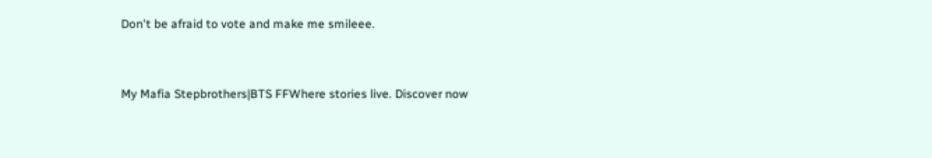Don't be afraid to vote and make me smileee.


My Mafia Stepbrothers|BTS FFWhere stories live. Discover now